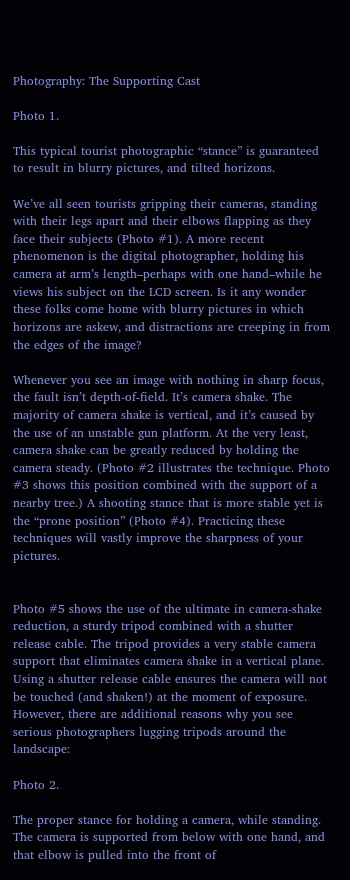Photography: The Supporting Cast

Photo 1.

This typical tourist photographic “stance” is guaranteed to result in blurry pictures, and tilted horizons.

We’ve all seen tourists gripping their cameras, standing with their legs apart and their elbows flapping as they face their subjects (Photo #1). A more recent phenomenon is the digital photographer, holding his camera at arm’s length–perhaps with one hand–while he views his subject on the LCD screen. Is it any wonder these folks come home with blurry pictures in which horizons are askew, and distractions are creeping in from the edges of the image?

Whenever you see an image with nothing in sharp focus, the fault isn’t depth-of-field. It’s camera shake. The majority of camera shake is vertical, and it’s caused by the use of an unstable gun platform. At the very least, camera shake can be greatly reduced by holding the camera steady. (Photo #2 illustrates the technique. Photo #3 shows this position combined with the support of a nearby tree.) A shooting stance that is more stable yet is the “prone position” (Photo #4). Practicing these techniques will vastly improve the sharpness of your pictures.


Photo #5 shows the use of the ultimate in camera-shake reduction, a sturdy tripod combined with a shutter release cable. The tripod provides a very stable camera support that eliminates camera shake in a vertical plane. Using a shutter release cable ensures the camera will not be touched (and shaken!) at the moment of exposure. However, there are additional reasons why you see serious photographers lugging tripods around the landscape:

Photo 2.

The proper stance for holding a camera, while standing. The camera is supported from below with one hand, and that elbow is pulled into the front of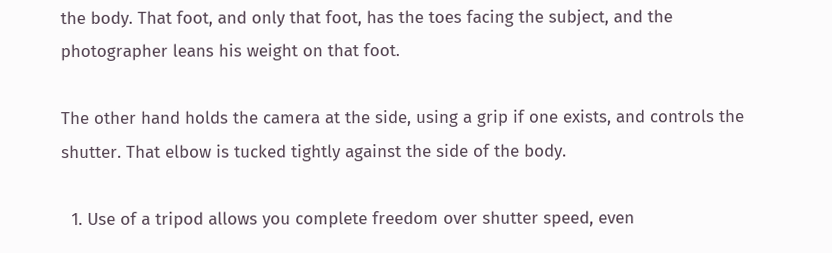the body. That foot, and only that foot, has the toes facing the subject, and the photographer leans his weight on that foot.

The other hand holds the camera at the side, using a grip if one exists, and controls the shutter. That elbow is tucked tightly against the side of the body.

  1. Use of a tripod allows you complete freedom over shutter speed, even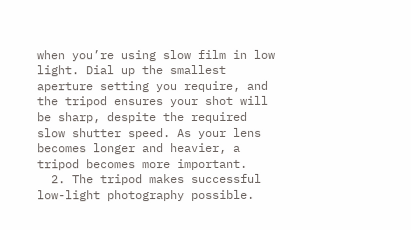when you’re using slow film in low light. Dial up the smallest aperture setting you require, and the tripod ensures your shot will be sharp, despite the required slow shutter speed. As your lens becomes longer and heavier, a tripod becomes more important.
  2. The tripod makes successful low-light photography possible.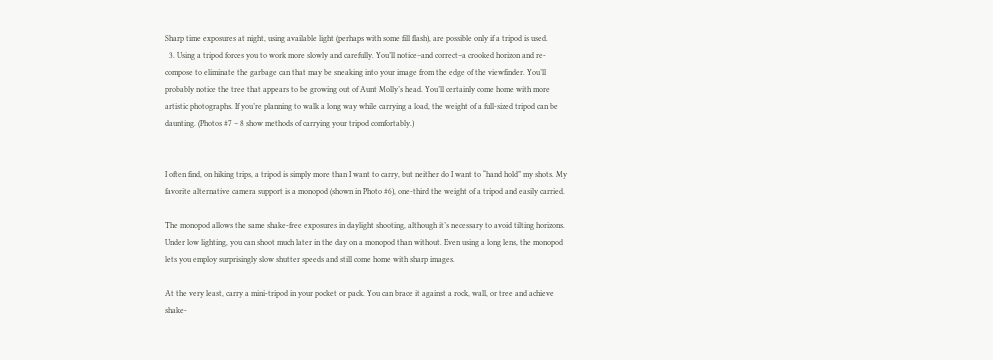Sharp time exposures at night, using available light (perhaps with some fill flash), are possible only if a tripod is used.
  3. Using a tripod forces you to work more slowly and carefully. You’ll notice–and correct–a crooked horizon and re-compose to eliminate the garbage can that may be sneaking into your image from the edge of the viewfinder. You’ll probably notice the tree that appears to be growing out of Aunt Molly’s head. You’ll certainly come home with more artistic photographs. If you’re planning to walk a long way while carrying a load, the weight of a full-sized tripod can be daunting. (Photos #7 – 8 show methods of carrying your tripod comfortably.)


I often find, on hiking trips, a tripod is simply more than I want to carry, but neither do I want to “hand hold” my shots. My favorite alternative camera support is a monopod (shown in Photo #6), one-third the weight of a tripod and easily carried.

The monopod allows the same shake-free exposures in daylight shooting, although it’s necessary to avoid tilting horizons. Under low lighting, you can shoot much later in the day on a monopod than without. Even using a long lens, the monopod lets you employ surprisingly slow shutter speeds and still come home with sharp images.

At the very least, carry a mini-tripod in your pocket or pack. You can brace it against a rock, wall, or tree and achieve shake-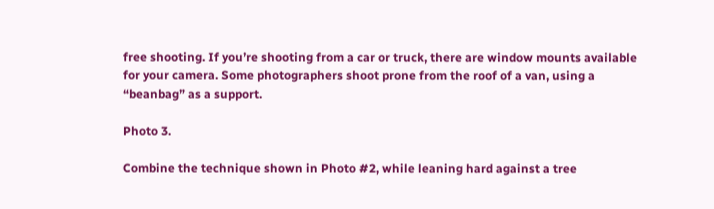free shooting. If you’re shooting from a car or truck, there are window mounts available for your camera. Some photographers shoot prone from the roof of a van, using a “beanbag” as a support.

Photo 3.

Combine the technique shown in Photo #2, while leaning hard against a tree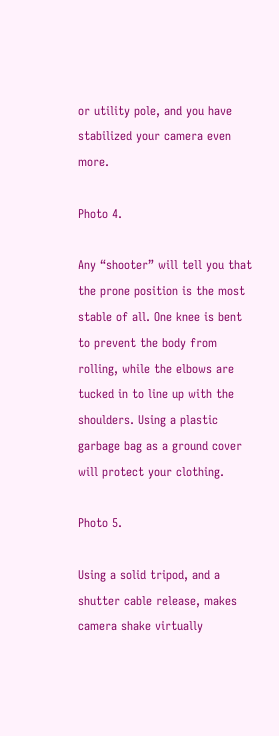or utility pole, and you have stabilized your camera even more.

Photo 4.

Any “shooter” will tell you that the prone position is the most stable of all. One knee is bent to prevent the body from rolling, while the elbows are tucked in to line up with the shoulders. Using a plastic garbage bag as a ground cover will protect your clothing.

Photo 5.

Using a solid tripod, and a shutter cable release, makes camera shake virtually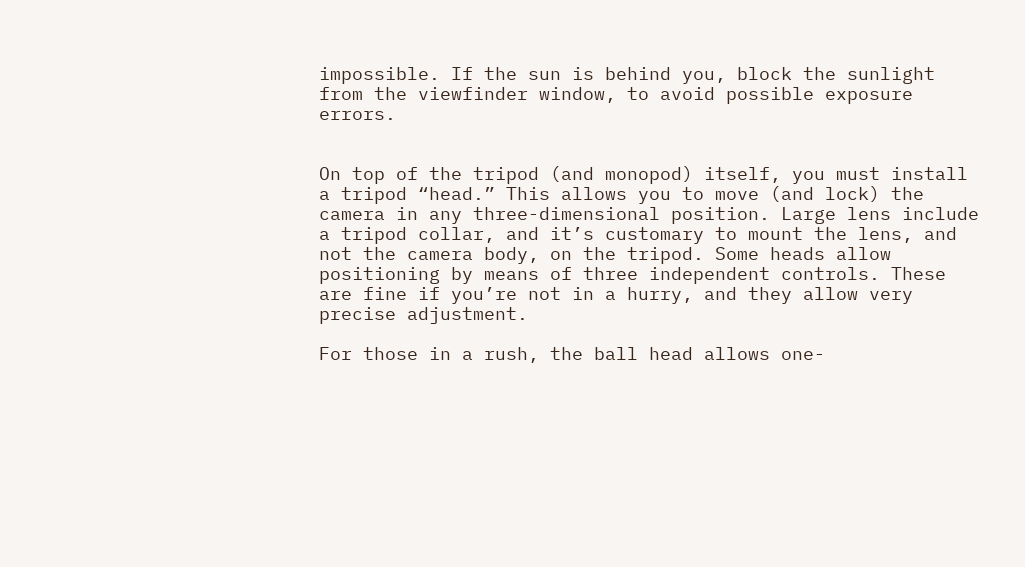impossible. If the sun is behind you, block the sunlight from the viewfinder window, to avoid possible exposure errors.


On top of the tripod (and monopod) itself, you must install a tripod “head.” This allows you to move (and lock) the camera in any three-dimensional position. Large lens include a tripod collar, and it’s customary to mount the lens, and not the camera body, on the tripod. Some heads allow positioning by means of three independent controls. These are fine if you’re not in a hurry, and they allow very precise adjustment.

For those in a rush, the ball head allows one-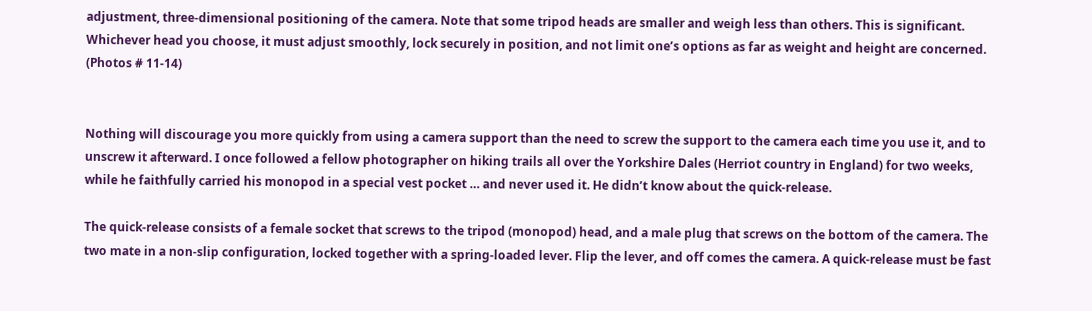adjustment, three-dimensional positioning of the camera. Note that some tripod heads are smaller and weigh less than others. This is significant. Whichever head you choose, it must adjust smoothly, lock securely in position, and not limit one’s options as far as weight and height are concerned. (Photos # 11-14)


Nothing will discourage you more quickly from using a camera support than the need to screw the support to the camera each time you use it, and to unscrew it afterward. I once followed a fellow photographer on hiking trails all over the Yorkshire Dales (Herriot country in England) for two weeks, while he faithfully carried his monopod in a special vest pocket … and never used it. He didn’t know about the quick-release.

The quick-release consists of a female socket that screws to the tripod (monopod) head, and a male plug that screws on the bottom of the camera. The two mate in a non-slip configuration, locked together with a spring-loaded lever. Flip the lever, and off comes the camera. A quick-release must be fast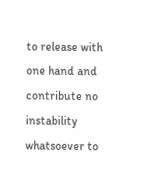to release with one hand and contribute no instability whatsoever to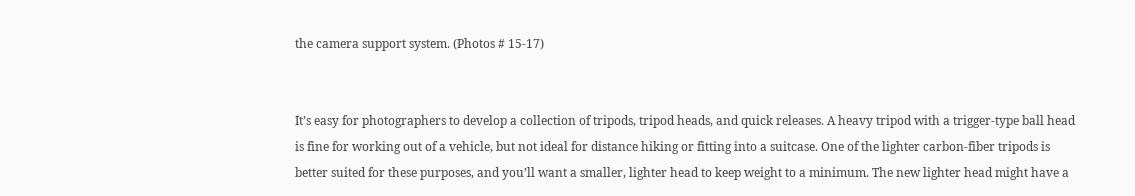the camera support system. (Photos # 15-17)


It’s easy for photographers to develop a collection of tripods, tripod heads, and quick releases. A heavy tripod with a trigger-type ball head is fine for working out of a vehicle, but not ideal for distance hiking or fitting into a suitcase. One of the lighter carbon-fiber tripods is better suited for these purposes, and you’ll want a smaller, lighter head to keep weight to a minimum. The new lighter head might have a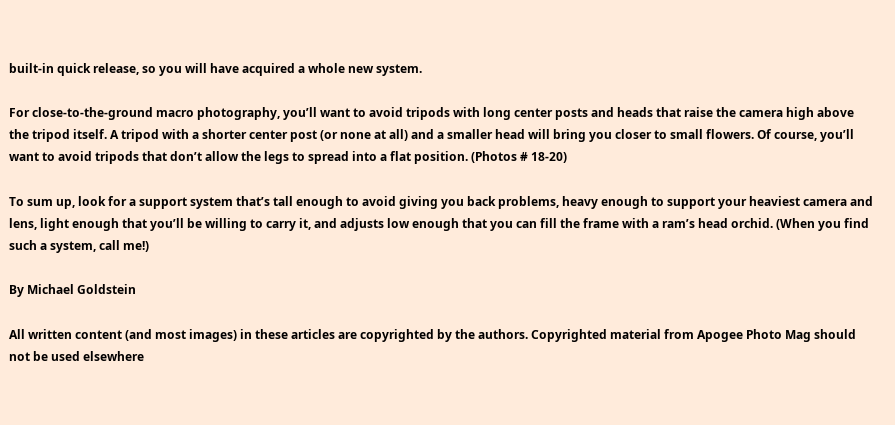built-in quick release, so you will have acquired a whole new system.

For close-to-the-ground macro photography, you’ll want to avoid tripods with long center posts and heads that raise the camera high above the tripod itself. A tripod with a shorter center post (or none at all) and a smaller head will bring you closer to small flowers. Of course, you’ll want to avoid tripods that don’t allow the legs to spread into a flat position. (Photos # 18-20)

To sum up, look for a support system that’s tall enough to avoid giving you back problems, heavy enough to support your heaviest camera and lens, light enough that you’ll be willing to carry it, and adjusts low enough that you can fill the frame with a ram’s head orchid. (When you find such a system, call me!)

By Michael Goldstein

All written content (and most images) in these articles are copyrighted by the authors. Copyrighted material from Apogee Photo Mag should not be used elsewhere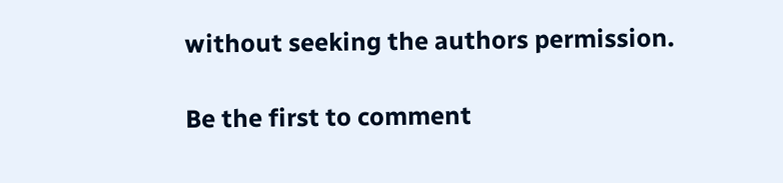without seeking the authors permission.

Be the first to comment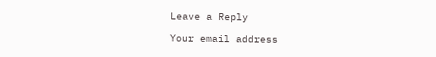Leave a Reply

Your email address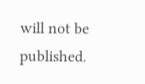will not be published.